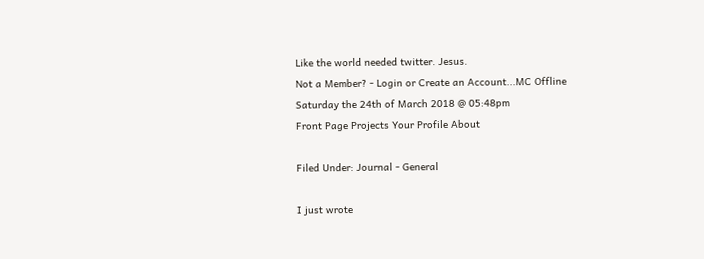Like the world needed twitter. Jesus.
Not a Member? - Login or Create an Account...MC Offline
Saturday the 24th of March 2018 @ 05:48pm
Front Page Projects Your Profile About

Filed Under: Journal - General

I just wrote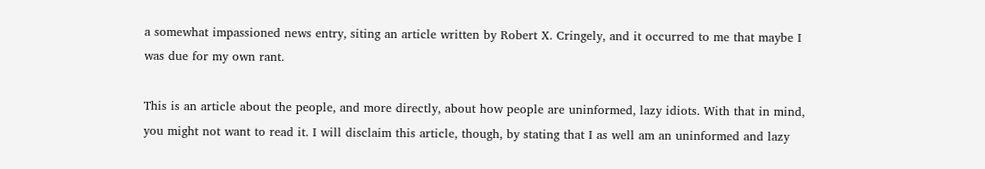a somewhat impassioned news entry, siting an article written by Robert X. Cringely, and it occurred to me that maybe I was due for my own rant.

This is an article about the people, and more directly, about how people are uninformed, lazy idiots. With that in mind, you might not want to read it. I will disclaim this article, though, by stating that I as well am an uninformed and lazy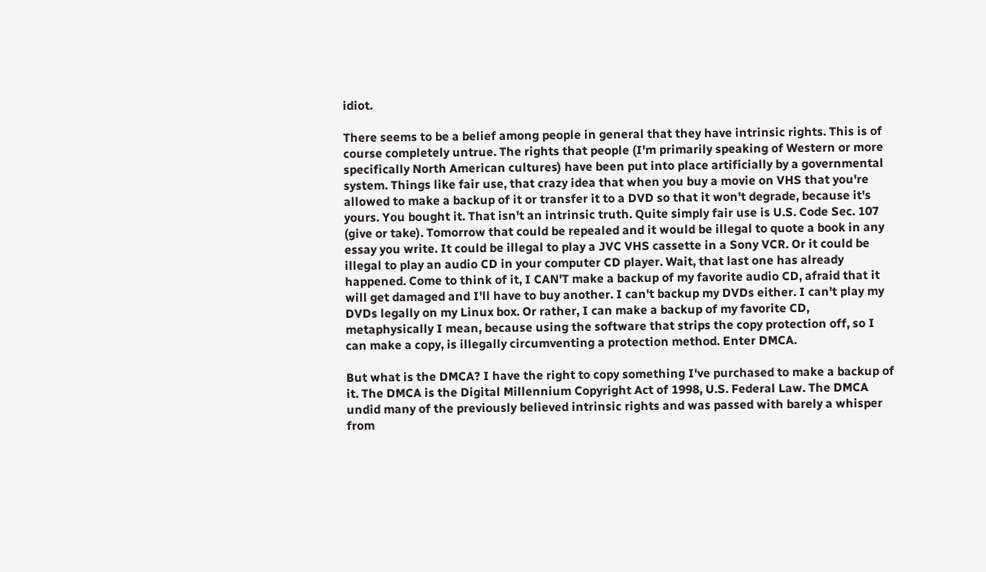idiot.

There seems to be a belief among people in general that they have intrinsic rights. This is of course completely untrue. The rights that people (I'm primarily speaking of Western or more specifically North American cultures) have been put into place artificially by a governmental system. Things like fair use, that crazy idea that when you buy a movie on VHS that you're allowed to make a backup of it or transfer it to a DVD so that it won't degrade, because it's yours. You bought it. That isn't an intrinsic truth. Quite simply fair use is U.S. Code Sec. 107 (give or take). Tomorrow that could be repealed and it would be illegal to quote a book in any essay you write. It could be illegal to play a JVC VHS cassette in a Sony VCR. Or it could be illegal to play an audio CD in your computer CD player. Wait, that last one has already happened. Come to think of it, I CAN'T make a backup of my favorite audio CD, afraid that it will get damaged and I'll have to buy another. I can't backup my DVDs either. I can't play my DVDs legally on my Linux box. Or rather, I can make a backup of my favorite CD, metaphysically I mean, because using the software that strips the copy protection off, so I can make a copy, is illegally circumventing a protection method. Enter DMCA.

But what is the DMCA? I have the right to copy something I've purchased to make a backup of it. The DMCA is the Digital Millennium Copyright Act of 1998, U.S. Federal Law. The DMCA undid many of the previously believed intrinsic rights and was passed with barely a whisper from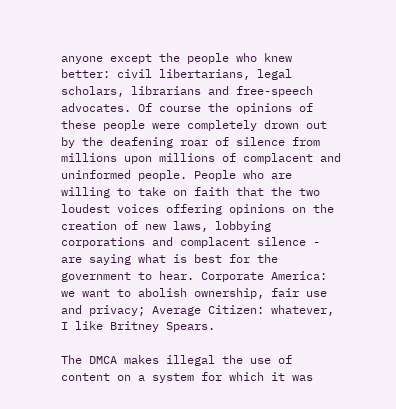anyone except the people who knew better: civil libertarians, legal scholars, librarians and free-speech advocates. Of course the opinions of these people were completely drown out by the deafening roar of silence from millions upon millions of complacent and uninformed people. People who are willing to take on faith that the two loudest voices offering opinions on the creation of new laws, lobbying corporations and complacent silence - are saying what is best for the government to hear. Corporate America: we want to abolish ownership, fair use and privacy; Average Citizen: whatever, I like Britney Spears.

The DMCA makes illegal the use of content on a system for which it was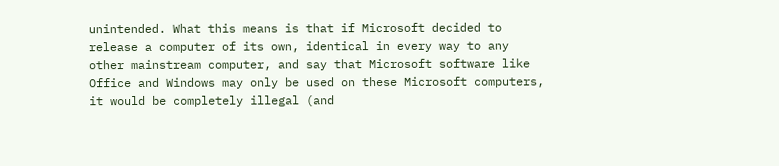unintended. What this means is that if Microsoft decided to release a computer of its own, identical in every way to any other mainstream computer, and say that Microsoft software like Office and Windows may only be used on these Microsoft computers, it would be completely illegal (and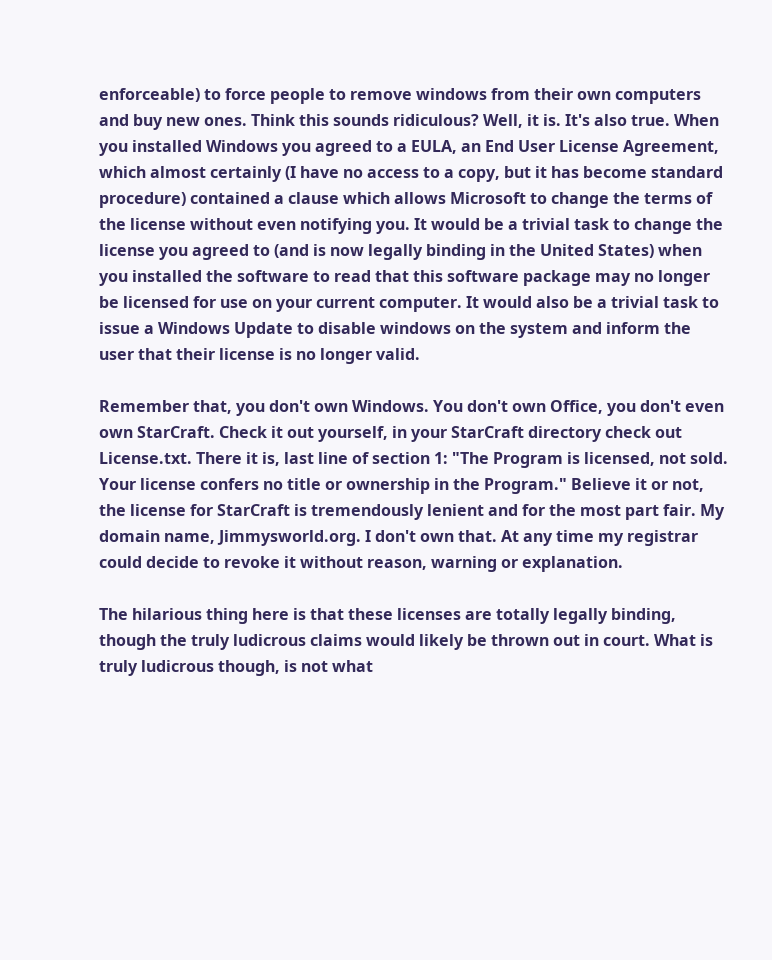enforceable) to force people to remove windows from their own computers and buy new ones. Think this sounds ridiculous? Well, it is. It's also true. When you installed Windows you agreed to a EULA, an End User License Agreement, which almost certainly (I have no access to a copy, but it has become standard procedure) contained a clause which allows Microsoft to change the terms of the license without even notifying you. It would be a trivial task to change the license you agreed to (and is now legally binding in the United States) when you installed the software to read that this software package may no longer be licensed for use on your current computer. It would also be a trivial task to issue a Windows Update to disable windows on the system and inform the user that their license is no longer valid.

Remember that, you don't own Windows. You don't own Office, you don't even own StarCraft. Check it out yourself, in your StarCraft directory check out License.txt. There it is, last line of section 1: "The Program is licensed, not sold. Your license confers no title or ownership in the Program." Believe it or not, the license for StarCraft is tremendously lenient and for the most part fair. My domain name, Jimmysworld.org. I don't own that. At any time my registrar could decide to revoke it without reason, warning or explanation.

The hilarious thing here is that these licenses are totally legally binding, though the truly ludicrous claims would likely be thrown out in court. What is truly ludicrous though, is not what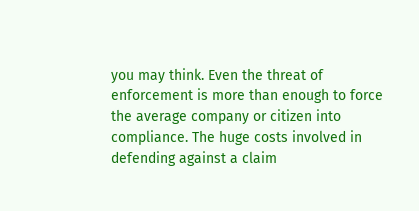you may think. Even the threat of enforcement is more than enough to force the average company or citizen into compliance. The huge costs involved in defending against a claim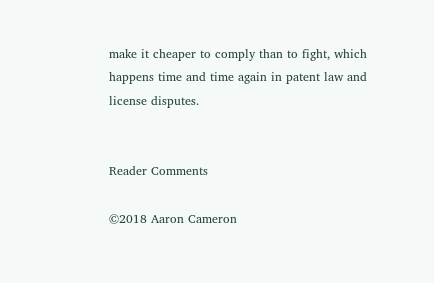make it cheaper to comply than to fight, which happens time and time again in patent law and license disputes.


Reader Comments

©2018 Aaron Cameron